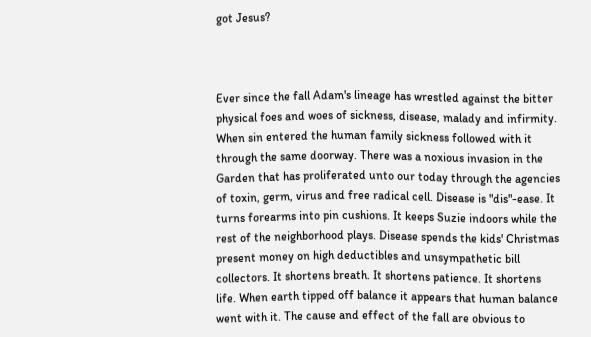got Jesus?



Ever since the fall Adam's lineage has wrestled against the bitter physical foes and woes of sickness, disease, malady and infirmity. When sin entered the human family sickness followed with it through the same doorway. There was a noxious invasion in the Garden that has proliferated unto our today through the agencies of toxin, germ, virus and free radical cell. Disease is "dis"-ease. It turns forearms into pin cushions. It keeps Suzie indoors while the rest of the neighborhood plays. Disease spends the kids' Christmas present money on high deductibles and unsympathetic bill collectors. It shortens breath. It shortens patience. It shortens life. When earth tipped off balance it appears that human balance went with it. The cause and effect of the fall are obvious to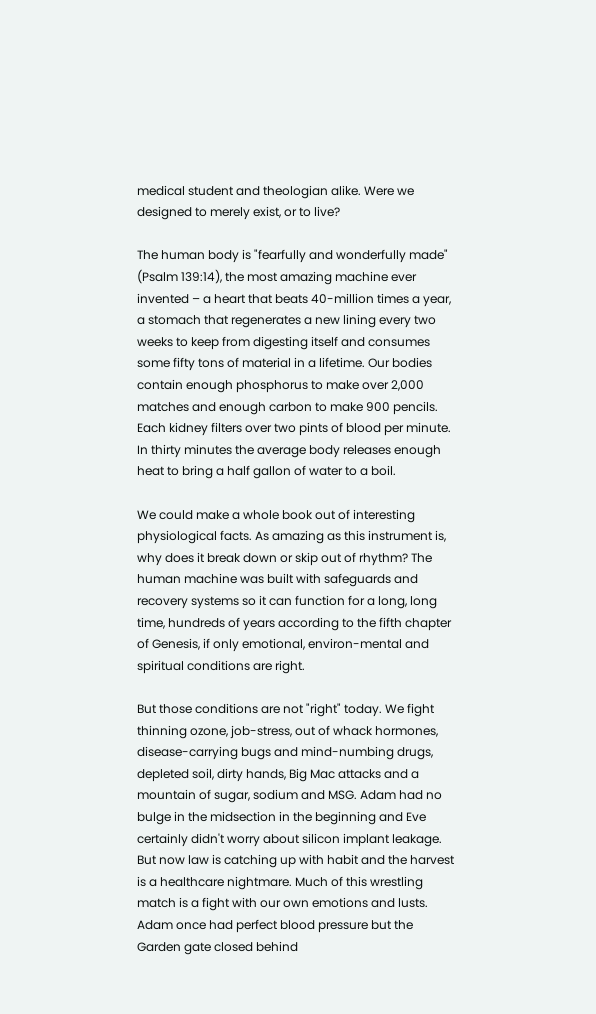medical student and theologian alike. Were we designed to merely exist, or to live?

The human body is "fearfully and wonderfully made" (Psalm 139:14), the most amazing machine ever invented – a heart that beats 40-million times a year, a stomach that regenerates a new lining every two weeks to keep from digesting itself and consumes some fifty tons of material in a lifetime. Our bodies contain enough phosphorus to make over 2,000 matches and enough carbon to make 900 pencils. Each kidney filters over two pints of blood per minute. In thirty minutes the average body releases enough heat to bring a half gallon of water to a boil.

We could make a whole book out of interesting physiological facts. As amazing as this instrument is, why does it break down or skip out of rhythm? The human machine was built with safeguards and recovery systems so it can function for a long, long time, hundreds of years according to the fifth chapter of Genesis, if only emotional, environ-mental and spiritual conditions are right.

But those conditions are not "right" today. We fight thinning ozone, job-stress, out of whack hormones, disease-carrying bugs and mind-numbing drugs, depleted soil, dirty hands, Big Mac attacks and a mountain of sugar, sodium and MSG. Adam had no bulge in the midsection in the beginning and Eve certainly didn't worry about silicon implant leakage. But now law is catching up with habit and the harvest is a healthcare nightmare. Much of this wrestling match is a fight with our own emotions and lusts. Adam once had perfect blood pressure but the Garden gate closed behind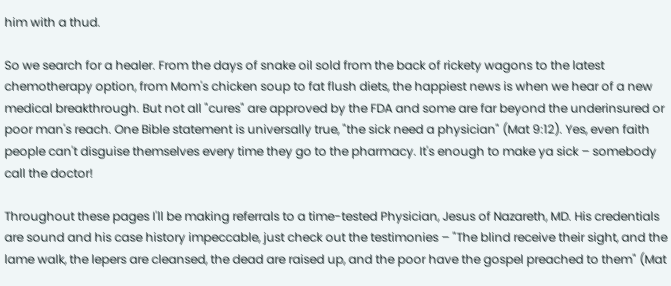him with a thud.

So we search for a healer. From the days of snake oil sold from the back of rickety wagons to the latest chemotherapy option, from Mom's chicken soup to fat flush diets, the happiest news is when we hear of a new medical breakthrough. But not all "cures" are approved by the FDA and some are far beyond the underinsured or poor man's reach. One Bible statement is universally true, "the sick need a physician" (Mat 9:12). Yes, even faith people can't disguise themselves every time they go to the pharmacy. It's enough to make ya sick – somebody call the doctor!

Throughout these pages I'll be making referrals to a time-tested Physician, Jesus of Nazareth, MD. His credentials are sound and his case history impeccable, just check out the testimonies – "The blind receive their sight, and the lame walk, the lepers are cleansed, the dead are raised up, and the poor have the gospel preached to them" (Mat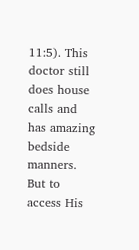11:5). This doctor still does house calls and has amazing bedside manners. But to access His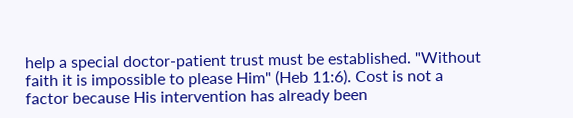help a special doctor-patient trust must be established. "Without faith it is impossible to please Him" (Heb 11:6). Cost is not a factor because His intervention has already been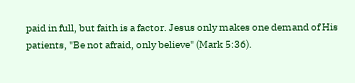paid in full, but faith is a factor. Jesus only makes one demand of His patients, "Be not afraid, only believe" (Mark 5:36).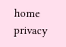home          privacy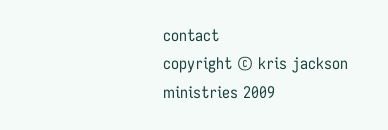contact
copyright © kris jackson ministries 2009